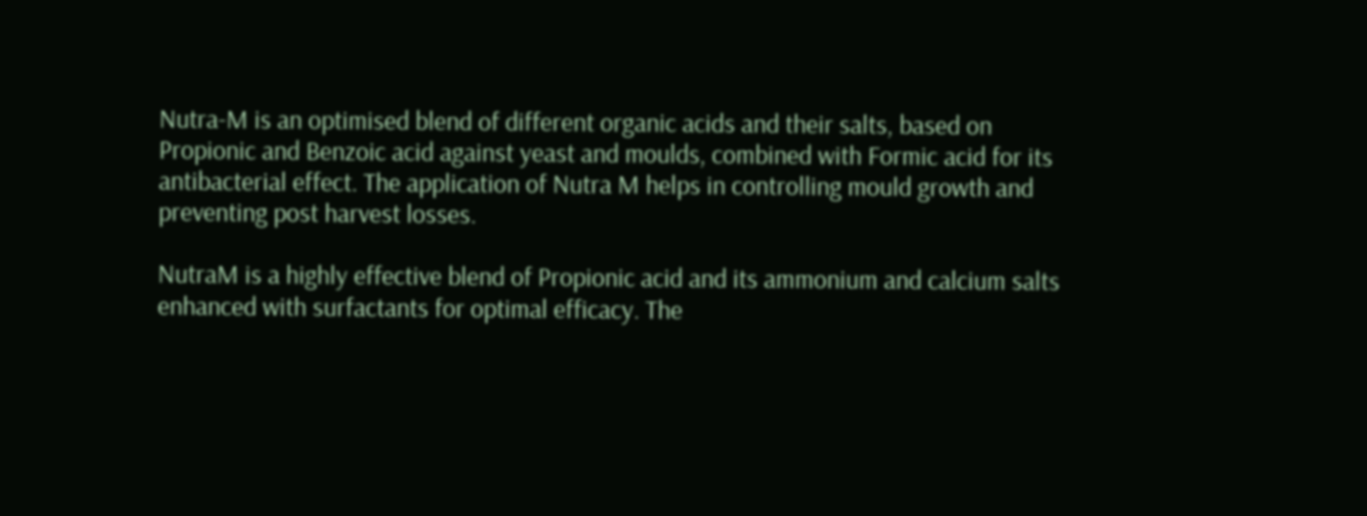Nutra-M is an optimised blend of different organic acids and their salts, based on Propionic and Benzoic acid against yeast and moulds, combined with Formic acid for its antibacterial effect. The application of Nutra M helps in controlling mould growth and preventing post harvest losses.

NutraM is a highly effective blend of Propionic acid and its ammonium and calcium salts enhanced with surfactants for optimal efficacy. The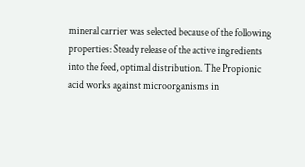mineral carrier was selected because of the following properties: Steady release of the active ingredients into the feed, optimal distribution. The Propionic acid works against microorganisms in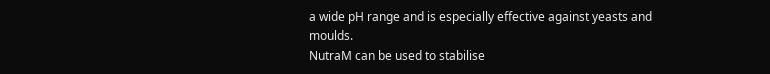a wide pH range and is especially effective against yeasts and moulds.
NutraM can be used to stabilise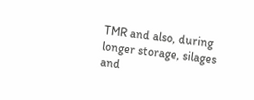TMR and also, during longer storage, silages and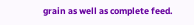grain as well as complete feed.